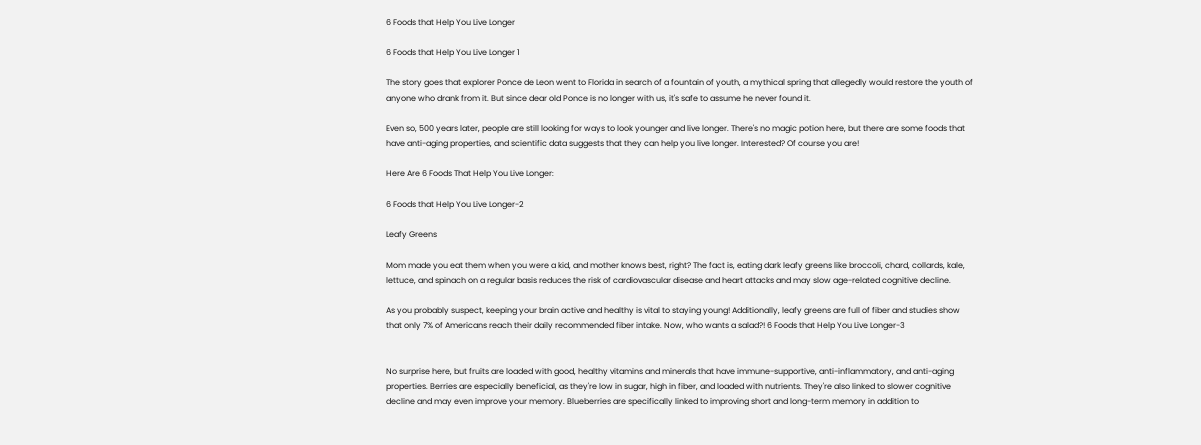6 Foods that Help You Live Longer

6 Foods that Help You Live Longer 1

The story goes that explorer Ponce de Leon went to Florida in search of a fountain of youth, a mythical spring that allegedly would restore the youth of anyone who drank from it. But since dear old Ponce is no longer with us, it's safe to assume he never found it.

Even so, 500 years later, people are still looking for ways to look younger and live longer. There's no magic potion here, but there are some foods that have anti-aging properties, and scientific data suggests that they can help you live longer. Interested? Of course you are!

Here Are 6 Foods That Help You Live Longer:

6 Foods that Help You Live Longer-2

Leafy Greens

Mom made you eat them when you were a kid, and mother knows best, right? The fact is, eating dark leafy greens like broccoli, chard, collards, kale, lettuce, and spinach on a regular basis reduces the risk of cardiovascular disease and heart attacks and may slow age-related cognitive decline.

As you probably suspect, keeping your brain active and healthy is vital to staying young! Additionally, leafy greens are full of fiber and studies show that only 7% of Americans reach their daily recommended fiber intake. Now, who wants a salad?! 6 Foods that Help You Live Longer-3


No surprise here, but fruits are loaded with good, healthy vitamins and minerals that have immune-supportive, anti-inflammatory, and anti-aging properties. Berries are especially beneficial, as they're low in sugar, high in fiber, and loaded with nutrients. They're also linked to slower cognitive decline and may even improve your memory. Blueberries are specifically linked to improving short and long-term memory in addition to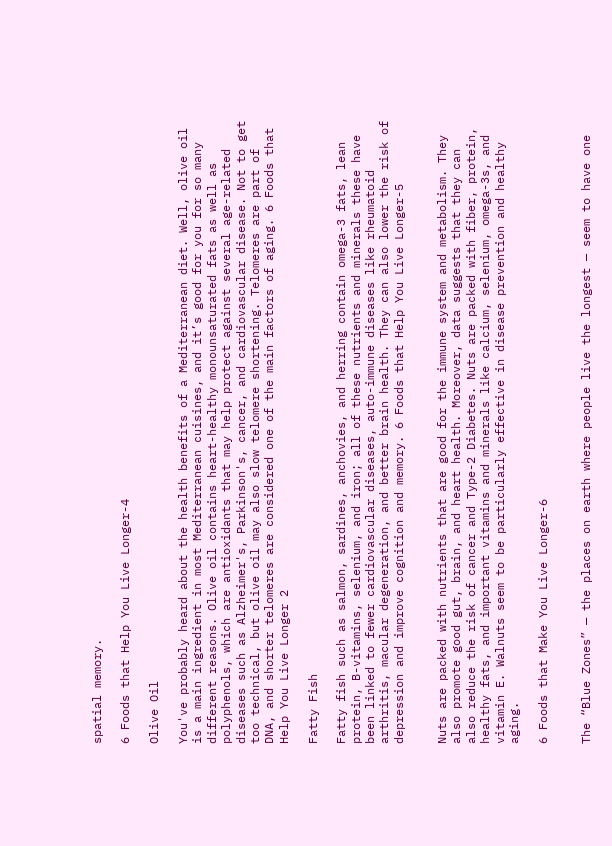spatial memory.

6 Foods that Help You Live Longer-4

Olive Oil

You've probably heard about the health benefits of a Mediterranean diet. Well, olive oil is a main ingredient in most Mediterranean cuisines, and it’s good for you for so many different reasons. Olive oil contains heart-healthy monounsaturated fats as well as polyphenols, which are antioxidants that may help protect against several age-related diseases such as Alzheimer's, Parkinson's, cancer, and cardiovascular disease. Not to get too technical, but olive oil may also slow telomere shortening. Telomeres are part of DNA, and shorter telomeres are considered one of the main factors of aging. 6 Foods that Help You Live Longer 2

Fatty Fish

Fatty fish such as salmon, sardines, anchovies, and herring contain omega-3 fats, lean protein, B-vitamins, selenium, and iron; all of these nutrients and minerals these have been linked to fewer cardiovascular diseases, auto-immune diseases like rheumatoid arthritis, macular degeneration, and better brain health. They can also lower the risk of depression and improve cognition and memory. 6 Foods that Help You Live Longer-5


Nuts are packed with nutrients that are good for the immune system and metabolism. They also promote good gut, brain, and heart health. Moreover, data suggests that they can also reduce the risk of cancer and Type-2 Diabetes. Nuts are packed with fiber, protein, healthy fats, and important vitamins and minerals like calcium, selenium, omega-3s, and vitamin E. Walnuts seem to be particularly effective in disease prevention and healthy aging.

6 Foods that Make You Live Longer-6


The “Blue Zones” — the places on earth where people live the longest — seem to have one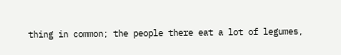thing in common; the people there eat a lot of legumes,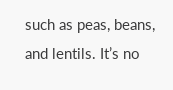such as peas, beans, and lentils. It’s no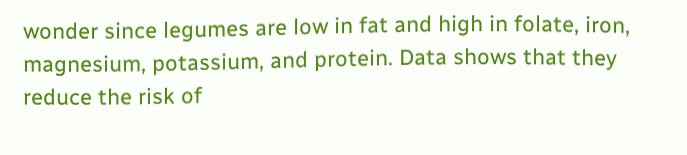wonder since legumes are low in fat and high in folate, iron, magnesium, potassium, and protein. Data shows that they reduce the risk of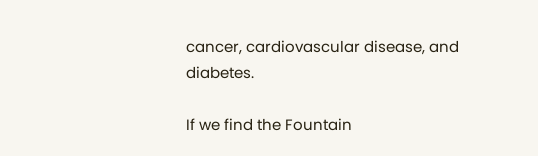cancer, cardiovascular disease, and diabetes.

If we find the Fountain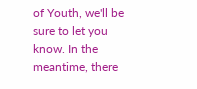of Youth, we'll be sure to let you know. In the meantime, there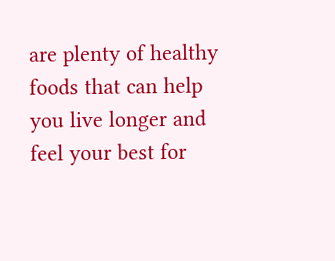are plenty of healthy foods that can help you live longer and feel your best for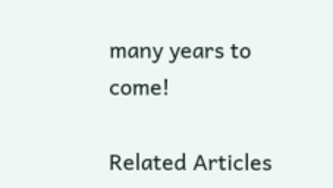many years to come!

Related Articles